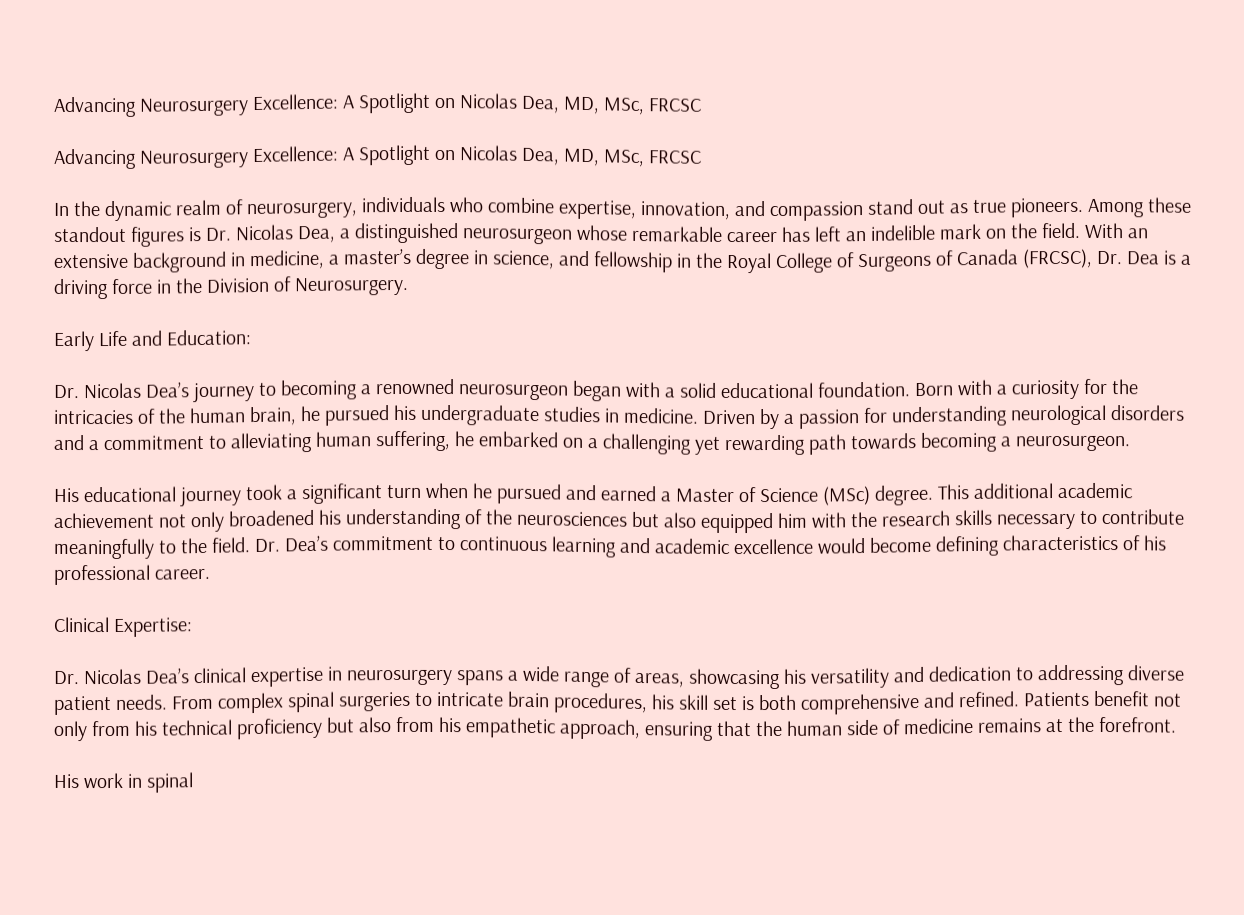Advancing Neurosurgery Excellence: A Spotlight on Nicolas Dea, MD, MSc, FRCSC

Advancing Neurosurgery Excellence: A Spotlight on Nicolas Dea, MD, MSc, FRCSC

In the dynamic realm of neurosurgery, individuals who combine expertise, innovation, and compassion stand out as true pioneers. Among these standout figures is Dr. Nicolas Dea, a distinguished neurosurgeon whose remarkable career has left an indelible mark on the field. With an extensive background in medicine, a master’s degree in science, and fellowship in the Royal College of Surgeons of Canada (FRCSC), Dr. Dea is a driving force in the Division of Neurosurgery.

Early Life and Education:

Dr. Nicolas Dea’s journey to becoming a renowned neurosurgeon began with a solid educational foundation. Born with a curiosity for the intricacies of the human brain, he pursued his undergraduate studies in medicine. Driven by a passion for understanding neurological disorders and a commitment to alleviating human suffering, he embarked on a challenging yet rewarding path towards becoming a neurosurgeon.

His educational journey took a significant turn when he pursued and earned a Master of Science (MSc) degree. This additional academic achievement not only broadened his understanding of the neurosciences but also equipped him with the research skills necessary to contribute meaningfully to the field. Dr. Dea’s commitment to continuous learning and academic excellence would become defining characteristics of his professional career.

Clinical Expertise:

Dr. Nicolas Dea’s clinical expertise in neurosurgery spans a wide range of areas, showcasing his versatility and dedication to addressing diverse patient needs. From complex spinal surgeries to intricate brain procedures, his skill set is both comprehensive and refined. Patients benefit not only from his technical proficiency but also from his empathetic approach, ensuring that the human side of medicine remains at the forefront.

His work in spinal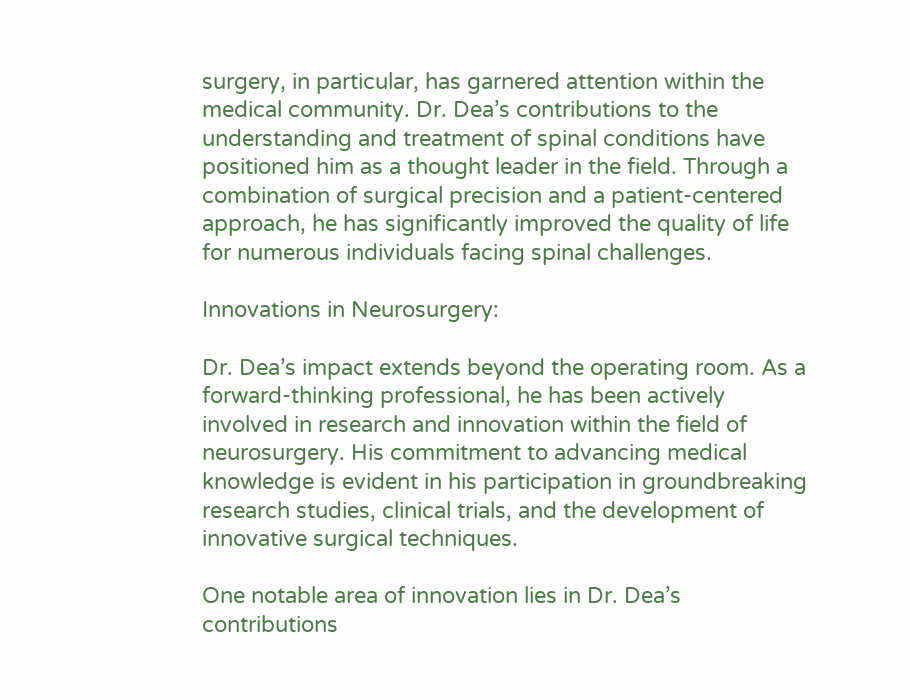surgery, in particular, has garnered attention within the medical community. Dr. Dea’s contributions to the understanding and treatment of spinal conditions have positioned him as a thought leader in the field. Through a combination of surgical precision and a patient-centered approach, he has significantly improved the quality of life for numerous individuals facing spinal challenges.

Innovations in Neurosurgery:

Dr. Dea’s impact extends beyond the operating room. As a forward-thinking professional, he has been actively involved in research and innovation within the field of neurosurgery. His commitment to advancing medical knowledge is evident in his participation in groundbreaking research studies, clinical trials, and the development of innovative surgical techniques.

One notable area of innovation lies in Dr. Dea’s contributions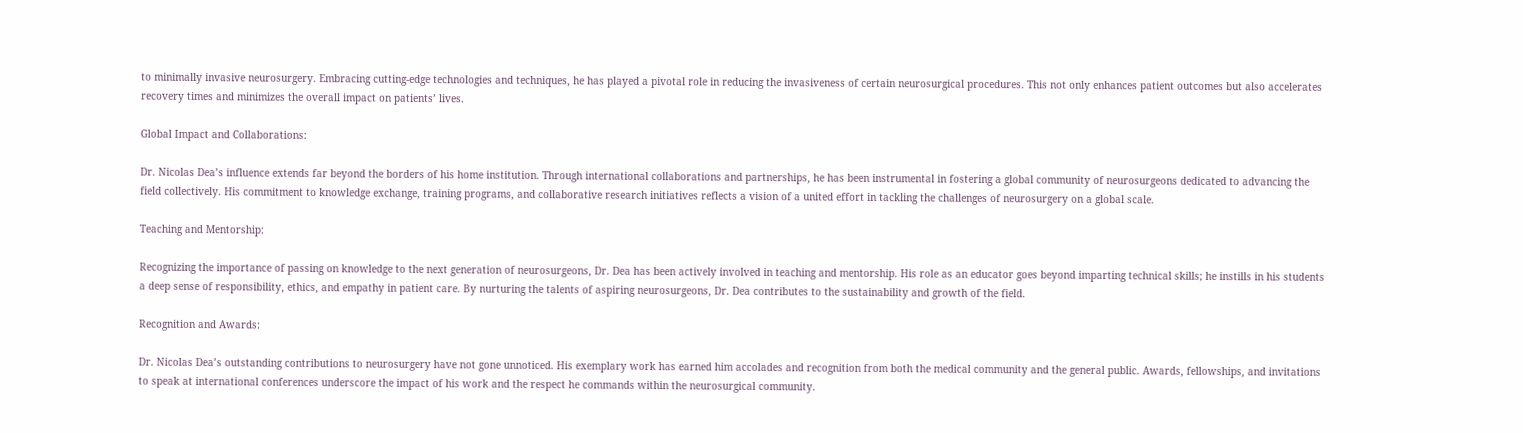to minimally invasive neurosurgery. Embracing cutting-edge technologies and techniques, he has played a pivotal role in reducing the invasiveness of certain neurosurgical procedures. This not only enhances patient outcomes but also accelerates recovery times and minimizes the overall impact on patients’ lives.

Global Impact and Collaborations:

Dr. Nicolas Dea’s influence extends far beyond the borders of his home institution. Through international collaborations and partnerships, he has been instrumental in fostering a global community of neurosurgeons dedicated to advancing the field collectively. His commitment to knowledge exchange, training programs, and collaborative research initiatives reflects a vision of a united effort in tackling the challenges of neurosurgery on a global scale.

Teaching and Mentorship:

Recognizing the importance of passing on knowledge to the next generation of neurosurgeons, Dr. Dea has been actively involved in teaching and mentorship. His role as an educator goes beyond imparting technical skills; he instills in his students a deep sense of responsibility, ethics, and empathy in patient care. By nurturing the talents of aspiring neurosurgeons, Dr. Dea contributes to the sustainability and growth of the field.

Recognition and Awards:

Dr. Nicolas Dea’s outstanding contributions to neurosurgery have not gone unnoticed. His exemplary work has earned him accolades and recognition from both the medical community and the general public. Awards, fellowships, and invitations to speak at international conferences underscore the impact of his work and the respect he commands within the neurosurgical community.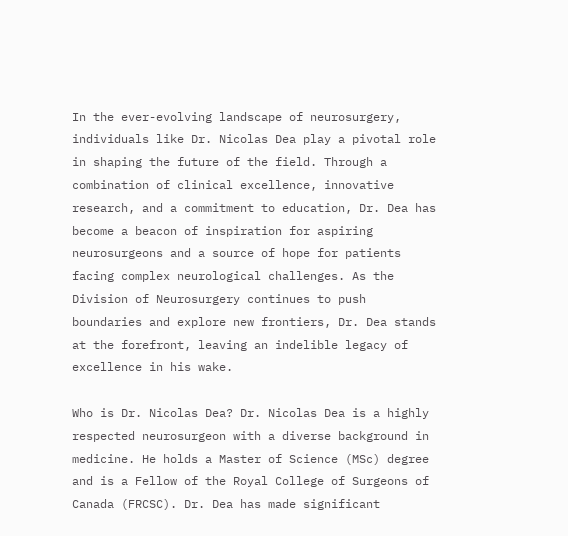In the ever-evolving landscape of neurosurgery, individuals like Dr. Nicolas Dea play a pivotal role in shaping the future of the field. Through a combination of clinical excellence, innovative research, and a commitment to education, Dr. Dea has become a beacon of inspiration for aspiring neurosurgeons and a source of hope for patients facing complex neurological challenges. As the Division of Neurosurgery continues to push boundaries and explore new frontiers, Dr. Dea stands at the forefront, leaving an indelible legacy of excellence in his wake.

Who is Dr. Nicolas Dea? Dr. Nicolas Dea is a highly respected neurosurgeon with a diverse background in medicine. He holds a Master of Science (MSc) degree and is a Fellow of the Royal College of Surgeons of Canada (FRCSC). Dr. Dea has made significant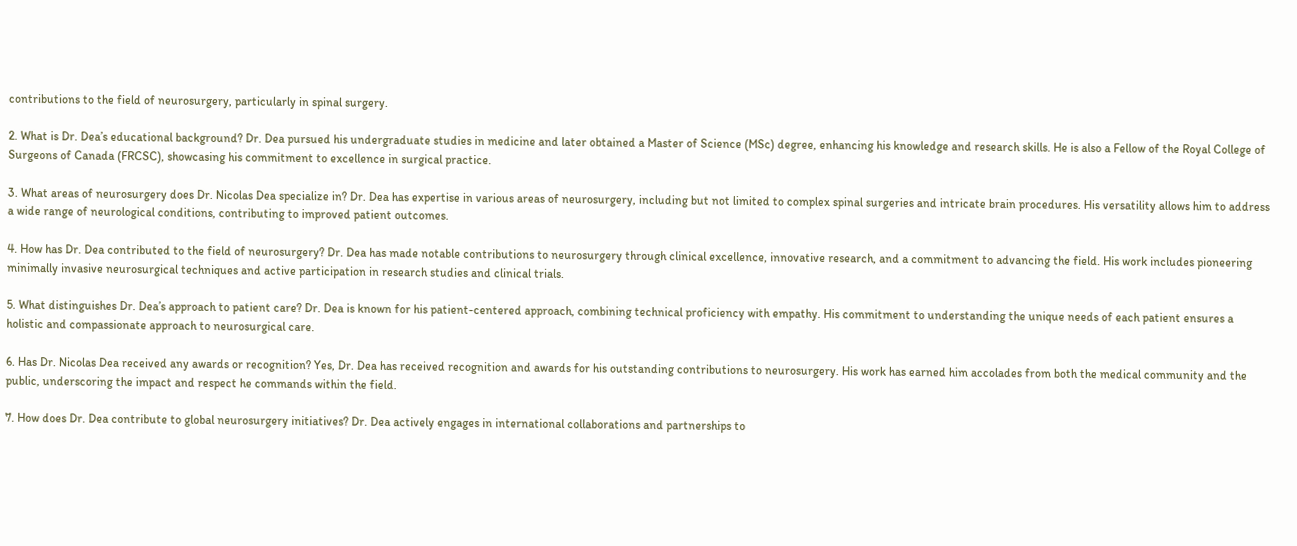contributions to the field of neurosurgery, particularly in spinal surgery.

2. What is Dr. Dea’s educational background? Dr. Dea pursued his undergraduate studies in medicine and later obtained a Master of Science (MSc) degree, enhancing his knowledge and research skills. He is also a Fellow of the Royal College of Surgeons of Canada (FRCSC), showcasing his commitment to excellence in surgical practice.

3. What areas of neurosurgery does Dr. Nicolas Dea specialize in? Dr. Dea has expertise in various areas of neurosurgery, including but not limited to complex spinal surgeries and intricate brain procedures. His versatility allows him to address a wide range of neurological conditions, contributing to improved patient outcomes.

4. How has Dr. Dea contributed to the field of neurosurgery? Dr. Dea has made notable contributions to neurosurgery through clinical excellence, innovative research, and a commitment to advancing the field. His work includes pioneering minimally invasive neurosurgical techniques and active participation in research studies and clinical trials.

5. What distinguishes Dr. Dea’s approach to patient care? Dr. Dea is known for his patient-centered approach, combining technical proficiency with empathy. His commitment to understanding the unique needs of each patient ensures a holistic and compassionate approach to neurosurgical care.

6. Has Dr. Nicolas Dea received any awards or recognition? Yes, Dr. Dea has received recognition and awards for his outstanding contributions to neurosurgery. His work has earned him accolades from both the medical community and the public, underscoring the impact and respect he commands within the field.

7. How does Dr. Dea contribute to global neurosurgery initiatives? Dr. Dea actively engages in international collaborations and partnerships to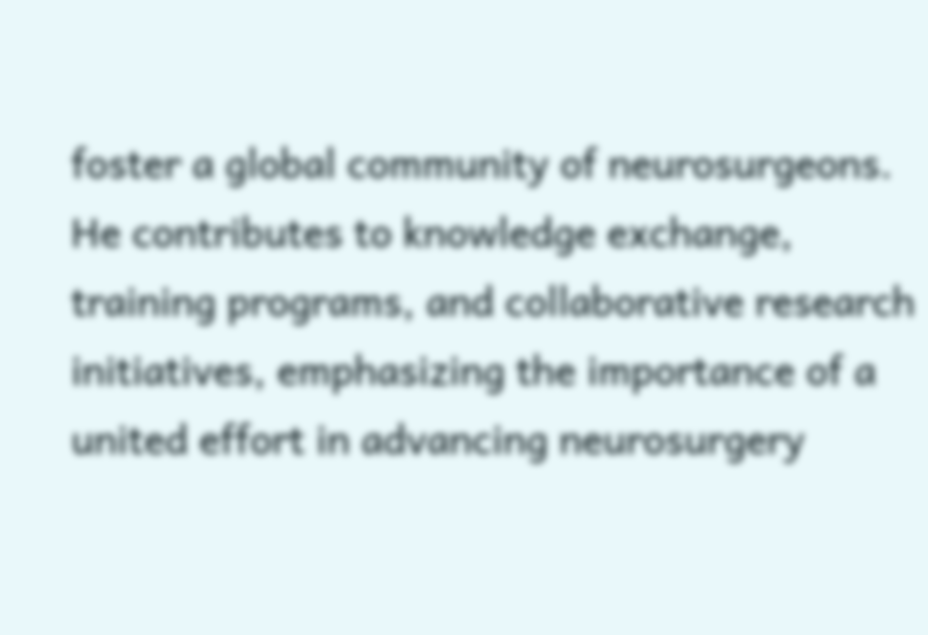foster a global community of neurosurgeons. He contributes to knowledge exchange, training programs, and collaborative research initiatives, emphasizing the importance of a united effort in advancing neurosurgery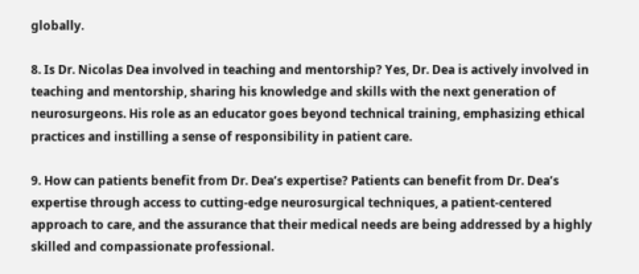globally.

8. Is Dr. Nicolas Dea involved in teaching and mentorship? Yes, Dr. Dea is actively involved in teaching and mentorship, sharing his knowledge and skills with the next generation of neurosurgeons. His role as an educator goes beyond technical training, emphasizing ethical practices and instilling a sense of responsibility in patient care.

9. How can patients benefit from Dr. Dea’s expertise? Patients can benefit from Dr. Dea’s expertise through access to cutting-edge neurosurgical techniques, a patient-centered approach to care, and the assurance that their medical needs are being addressed by a highly skilled and compassionate professional.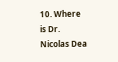10. Where is Dr. Nicolas Dea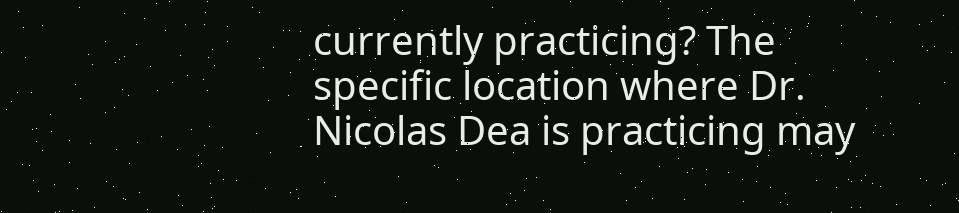currently practicing? The specific location where Dr. Nicolas Dea is practicing may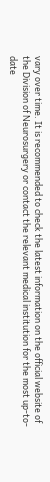vary over time. It is recommended to check the latest information on the official website of the Division of Neurosurgery or contact the relevant medical institution for the most up-to-date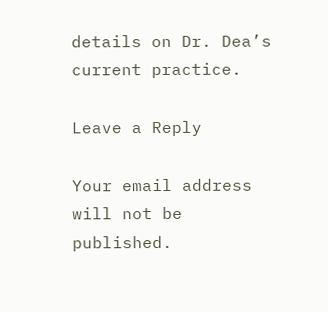details on Dr. Dea’s current practice.

Leave a Reply

Your email address will not be published.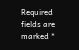Required fields are marked *